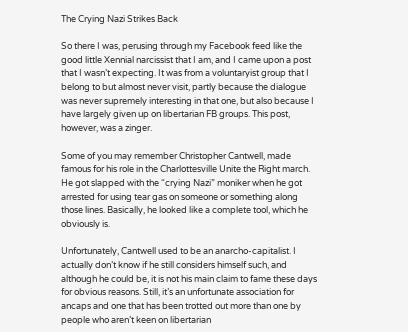The Crying Nazi Strikes Back

So there I was, perusing through my Facebook feed like the good little Xennial narcissist that I am, and I came upon a post that I wasn’t expecting. It was from a voluntaryist group that I belong to but almost never visit, partly because the dialogue was never supremely interesting in that one, but also because I have largely given up on libertarian FB groups. This post, however, was a zinger.

Some of you may remember Christopher Cantwell, made famous for his role in the Charlottesville Unite the Right march. He got slapped with the “crying Nazi” moniker when he got arrested for using tear gas on someone or something along those lines. Basically, he looked like a complete tool, which he obviously is.

Unfortunately, Cantwell used to be an anarcho-capitalist. I actually don’t know if he still considers himself such, and although he could be, it is not his main claim to fame these days for obvious reasons. Still, it’s an unfortunate association for ancaps and one that has been trotted out more than one by people who aren’t keen on libertarian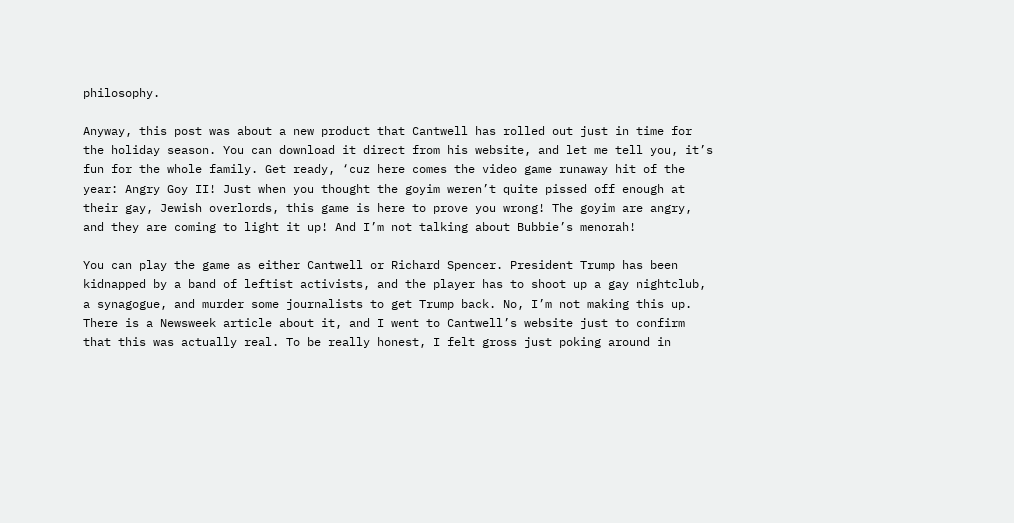philosophy.

Anyway, this post was about a new product that Cantwell has rolled out just in time for the holiday season. You can download it direct from his website, and let me tell you, it’s fun for the whole family. Get ready, ‘cuz here comes the video game runaway hit of the year: Angry Goy II! Just when you thought the goyim weren’t quite pissed off enough at their gay, Jewish overlords, this game is here to prove you wrong! The goyim are angry, and they are coming to light it up! And I’m not talking about Bubbie’s menorah!

You can play the game as either Cantwell or Richard Spencer. President Trump has been kidnapped by a band of leftist activists, and the player has to shoot up a gay nightclub, a synagogue, and murder some journalists to get Trump back. No, I’m not making this up. There is a Newsweek article about it, and I went to Cantwell’s website just to confirm that this was actually real. To be really honest, I felt gross just poking around in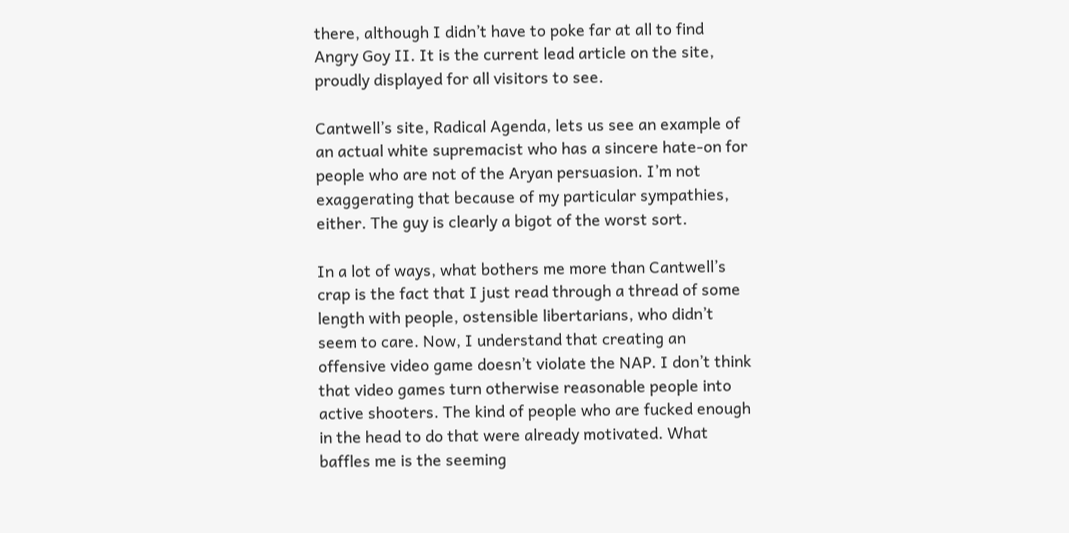there, although I didn’t have to poke far at all to find Angry Goy II. It is the current lead article on the site, proudly displayed for all visitors to see.

Cantwell’s site, Radical Agenda, lets us see an example of an actual white supremacist who has a sincere hate-on for people who are not of the Aryan persuasion. I’m not exaggerating that because of my particular sympathies, either. The guy is clearly a bigot of the worst sort.

In a lot of ways, what bothers me more than Cantwell’s crap is the fact that I just read through a thread of some length with people, ostensible libertarians, who didn’t seem to care. Now, I understand that creating an offensive video game doesn’t violate the NAP. I don’t think that video games turn otherwise reasonable people into active shooters. The kind of people who are fucked enough in the head to do that were already motivated. What baffles me is the seeming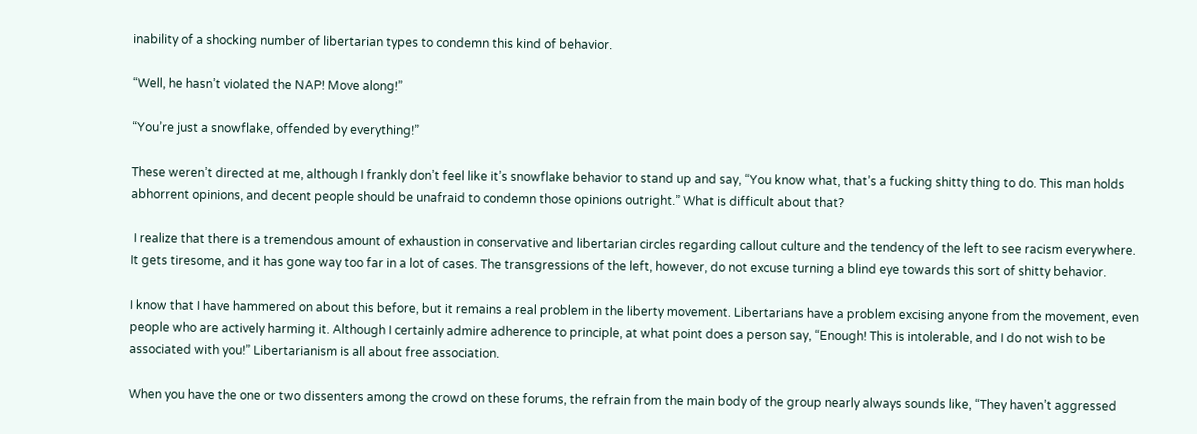inability of a shocking number of libertarian types to condemn this kind of behavior.

“Well, he hasn’t violated the NAP! Move along!”

“You’re just a snowflake, offended by everything!”

These weren’t directed at me, although I frankly don’t feel like it’s snowflake behavior to stand up and say, “You know what, that’s a fucking shitty thing to do. This man holds abhorrent opinions, and decent people should be unafraid to condemn those opinions outright.” What is difficult about that?

 I realize that there is a tremendous amount of exhaustion in conservative and libertarian circles regarding callout culture and the tendency of the left to see racism everywhere. It gets tiresome, and it has gone way too far in a lot of cases. The transgressions of the left, however, do not excuse turning a blind eye towards this sort of shitty behavior.

I know that I have hammered on about this before, but it remains a real problem in the liberty movement. Libertarians have a problem excising anyone from the movement, even people who are actively harming it. Although I certainly admire adherence to principle, at what point does a person say, “Enough! This is intolerable, and I do not wish to be associated with you!” Libertarianism is all about free association.

When you have the one or two dissenters among the crowd on these forums, the refrain from the main body of the group nearly always sounds like, “They haven’t aggressed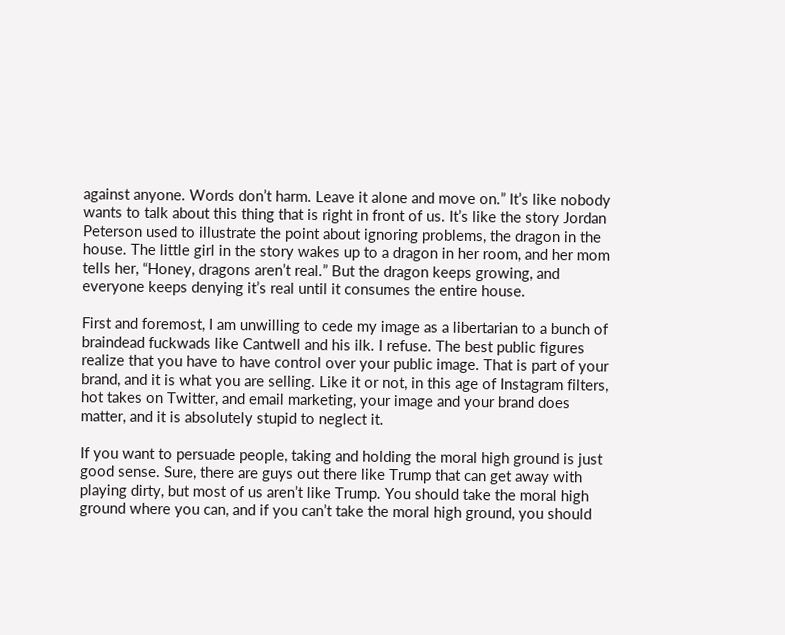against anyone. Words don’t harm. Leave it alone and move on.” It’s like nobody wants to talk about this thing that is right in front of us. It’s like the story Jordan Peterson used to illustrate the point about ignoring problems, the dragon in the house. The little girl in the story wakes up to a dragon in her room, and her mom tells her, “Honey, dragons aren’t real.” But the dragon keeps growing, and everyone keeps denying it’s real until it consumes the entire house.

First and foremost, I am unwilling to cede my image as a libertarian to a bunch of braindead fuckwads like Cantwell and his ilk. I refuse. The best public figures realize that you have to have control over your public image. That is part of your brand, and it is what you are selling. Like it or not, in this age of Instagram filters, hot takes on Twitter, and email marketing, your image and your brand does matter, and it is absolutely stupid to neglect it.

If you want to persuade people, taking and holding the moral high ground is just good sense. Sure, there are guys out there like Trump that can get away with playing dirty, but most of us aren’t like Trump. You should take the moral high ground where you can, and if you can’t take the moral high ground, you should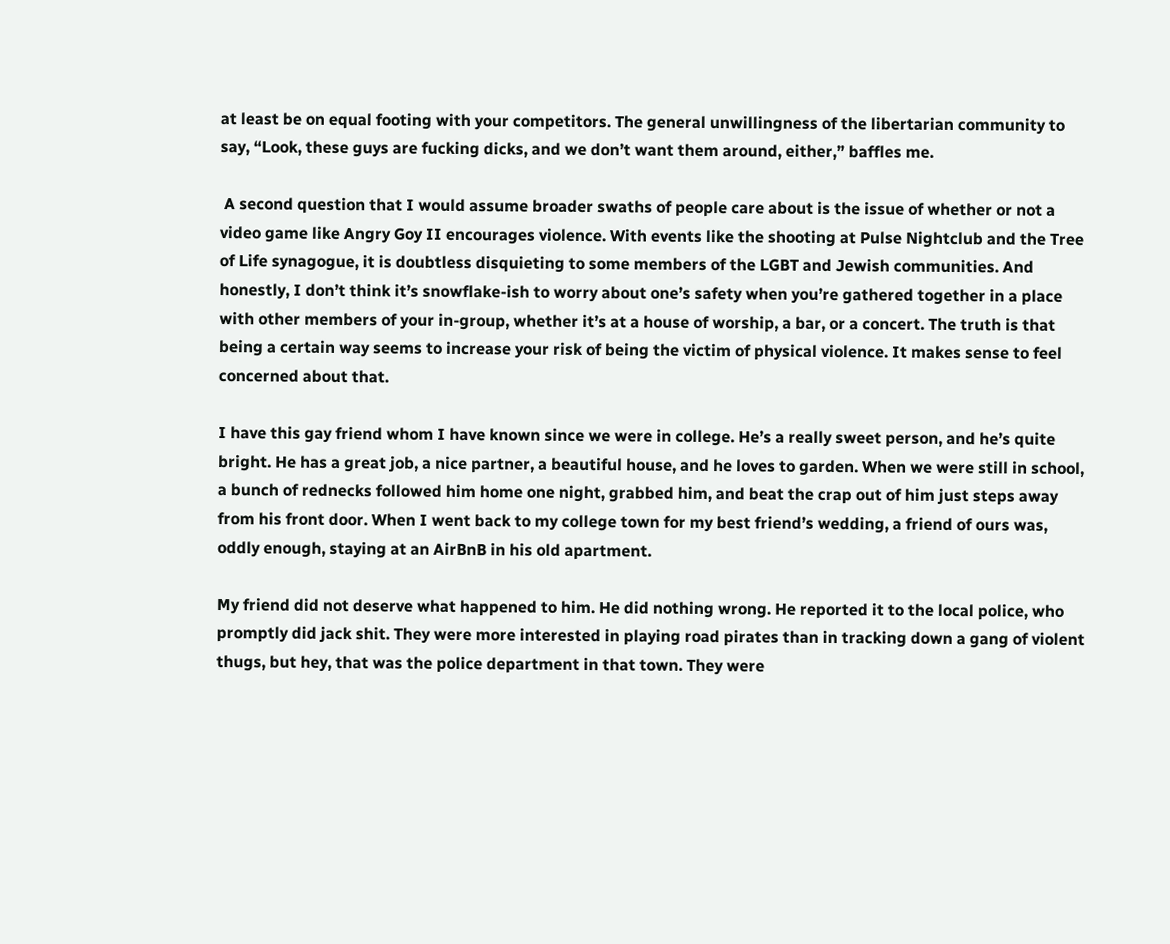at least be on equal footing with your competitors. The general unwillingness of the libertarian community to say, “Look, these guys are fucking dicks, and we don’t want them around, either,” baffles me.

 A second question that I would assume broader swaths of people care about is the issue of whether or not a video game like Angry Goy II encourages violence. With events like the shooting at Pulse Nightclub and the Tree of Life synagogue, it is doubtless disquieting to some members of the LGBT and Jewish communities. And honestly, I don’t think it’s snowflake-ish to worry about one’s safety when you’re gathered together in a place with other members of your in-group, whether it’s at a house of worship, a bar, or a concert. The truth is that being a certain way seems to increase your risk of being the victim of physical violence. It makes sense to feel concerned about that.

I have this gay friend whom I have known since we were in college. He’s a really sweet person, and he’s quite bright. He has a great job, a nice partner, a beautiful house, and he loves to garden. When we were still in school, a bunch of rednecks followed him home one night, grabbed him, and beat the crap out of him just steps away from his front door. When I went back to my college town for my best friend’s wedding, a friend of ours was, oddly enough, staying at an AirBnB in his old apartment.

My friend did not deserve what happened to him. He did nothing wrong. He reported it to the local police, who promptly did jack shit. They were more interested in playing road pirates than in tracking down a gang of violent thugs, but hey, that was the police department in that town. They were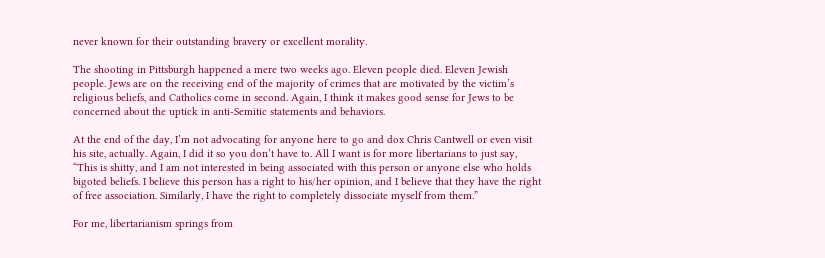never known for their outstanding bravery or excellent morality.

The shooting in Pittsburgh happened a mere two weeks ago. Eleven people died. Eleven Jewish people. Jews are on the receiving end of the majority of crimes that are motivated by the victim’s religious beliefs, and Catholics come in second. Again, I think it makes good sense for Jews to be concerned about the uptick in anti-Semitic statements and behaviors.

At the end of the day, I’m not advocating for anyone here to go and dox Chris Cantwell or even visit his site, actually. Again, I did it so you don’t have to. All I want is for more libertarians to just say, “This is shitty, and I am not interested in being associated with this person or anyone else who holds bigoted beliefs. I believe this person has a right to his/her opinion, and I believe that they have the right of free association. Similarly, I have the right to completely dissociate myself from them.”

For me, libertarianism springs from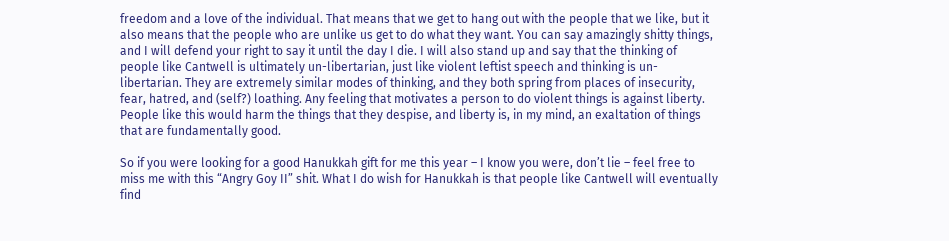freedom and a love of the individual. That means that we get to hang out with the people that we like, but it also means that the people who are unlike us get to do what they want. You can say amazingly shitty things, and I will defend your right to say it until the day I die. I will also stand up and say that the thinking of people like Cantwell is ultimately un-libertarian, just like violent leftist speech and thinking is un-libertarian. They are extremely similar modes of thinking, and they both spring from places of insecurity, fear, hatred, and (self?) loathing. Any feeling that motivates a person to do violent things is against liberty. People like this would harm the things that they despise, and liberty is, in my mind, an exaltation of things that are fundamentally good.

So if you were looking for a good Hanukkah gift for me this year – I know you were, don’t lie – feel free to miss me with this “Angry Goy II” shit. What I do wish for Hanukkah is that people like Cantwell will eventually find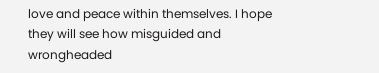love and peace within themselves. I hope they will see how misguided and wrongheaded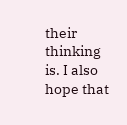their thinking is. I also hope that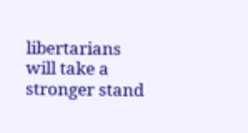libertarians will take a stronger stand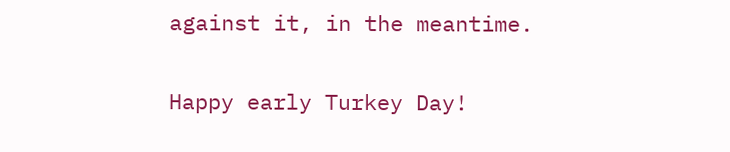against it, in the meantime.

Happy early Turkey Day!